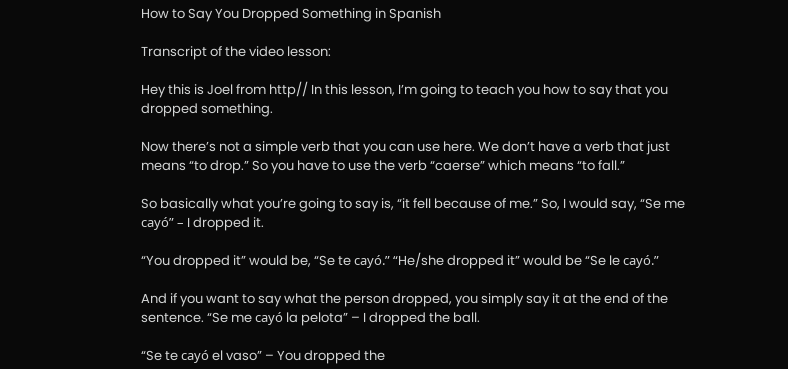How to Say You Dropped Something in Spanish

Transcript of the video lesson:

Hey this is Joel from http// In this lesson, I’m going to teach you how to say that you dropped something.

Now there’s not a simple verb that you can use here. We don’t have a verb that just means “to drop.” So you have to use the verb “caerse” which means “to fall.”

So basically what you’re going to say is, “it fell because of me.” So, I would say, “Se me cayó” – I dropped it.

“You dropped it” would be, “Se te cayó.” “He/she dropped it” would be “Se le cayó.”

And if you want to say what the person dropped, you simply say it at the end of the sentence. “Se me cayó la pelota” – I dropped the ball.

“Se te cayó el vaso” – You dropped the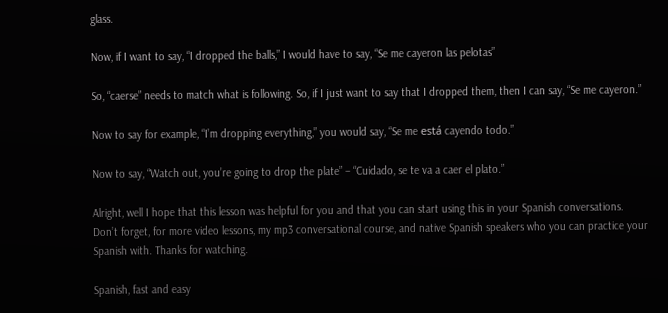glass.

Now, if I want to say, “I dropped the balls,” I would have to say, “Se me cayeron las pelotas”

So, “caerse” needs to match what is following. So, if I just want to say that I dropped them, then I can say, “Se me cayeron.”

Now to say for example, “I’m dropping everything,” you would say, “Se me está cayendo todo.”

Now to say, “Watch out, you’re going to drop the plate” – “Cuidado, se te va a caer el plato.”

Alright, well I hope that this lesson was helpful for you and that you can start using this in your Spanish conversations. Don’t forget, for more video lessons, my mp3 conversational course, and native Spanish speakers who you can practice your Spanish with. Thanks for watching.

Spanish, fast and easy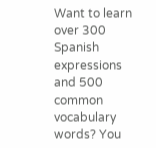Want to learn over 300 Spanish expressions and 500 common vocabulary words? You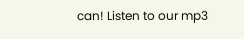can! Listen to our mp3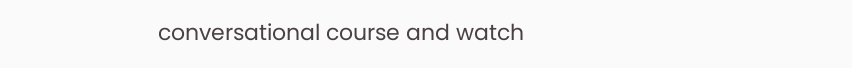conversational course and watch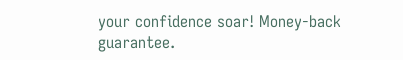your confidence soar! Money-back guarantee.